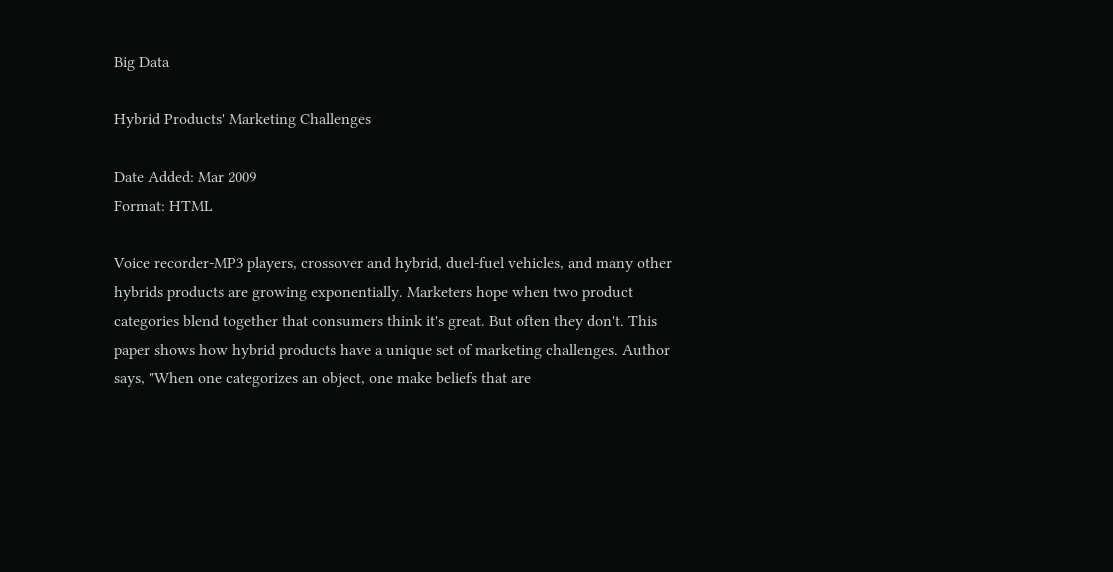Big Data

Hybrid Products' Marketing Challenges

Date Added: Mar 2009
Format: HTML

Voice recorder-MP3 players, crossover and hybrid, duel-fuel vehicles, and many other hybrids products are growing exponentially. Marketers hope when two product categories blend together that consumers think it's great. But often they don't. This paper shows how hybrid products have a unique set of marketing challenges. Author says, "When one categorizes an object, one make beliefs that are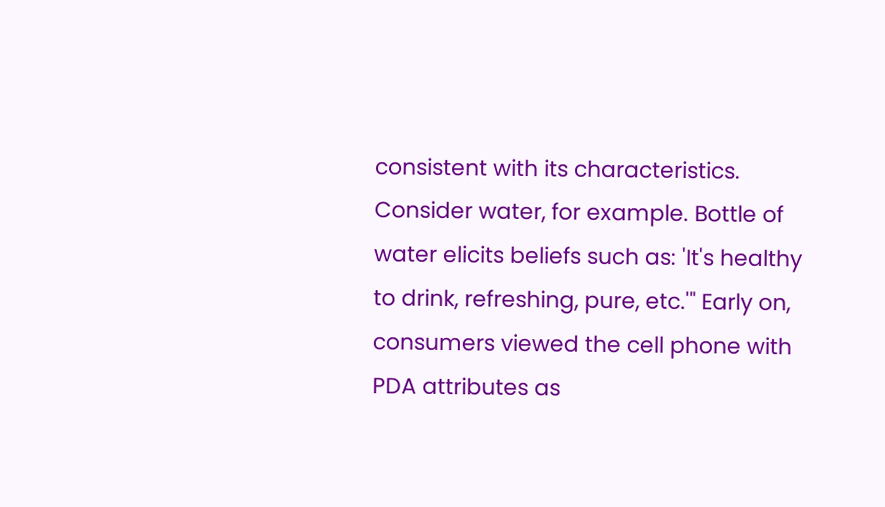consistent with its characteristics. Consider water, for example. Bottle of water elicits beliefs such as: 'It's healthy to drink, refreshing, pure, etc.'" Early on, consumers viewed the cell phone with PDA attributes as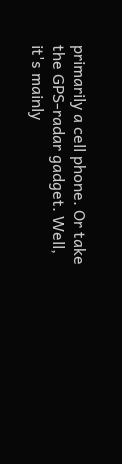primarily a cell phone. Or take the GPS-radar gadget. Well, it's mainly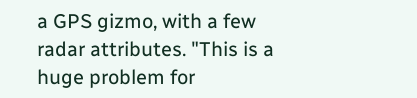a GPS gizmo, with a few radar attributes. "This is a huge problem for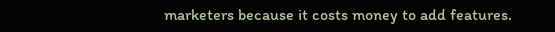marketers because it costs money to add features.